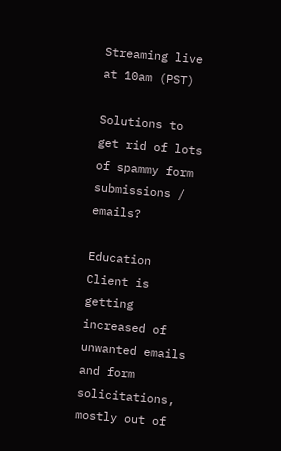Streaming live at 10am (PST)

Solutions to get rid of lots of spammy form submissions / emails?

Education Client is getting increased of unwanted emails and form solicitations, mostly out of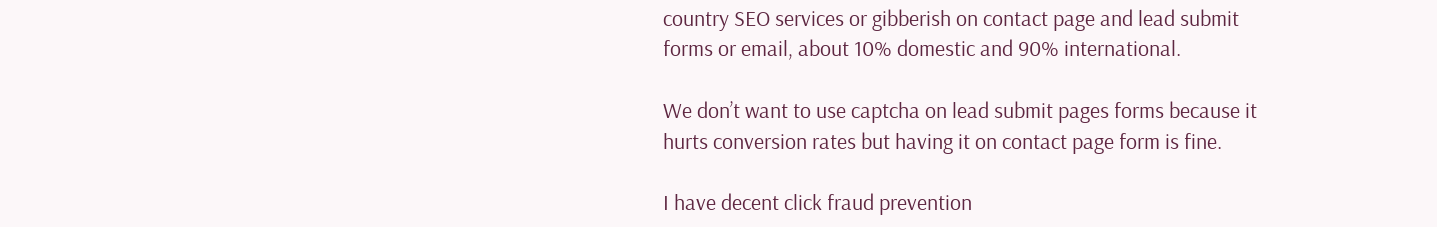country SEO services or gibberish on contact page and lead submit forms or email, about 10% domestic and 90% international.

We don’t want to use captcha on lead submit pages forms because it hurts conversion rates but having it on contact page form is fine.

I have decent click fraud prevention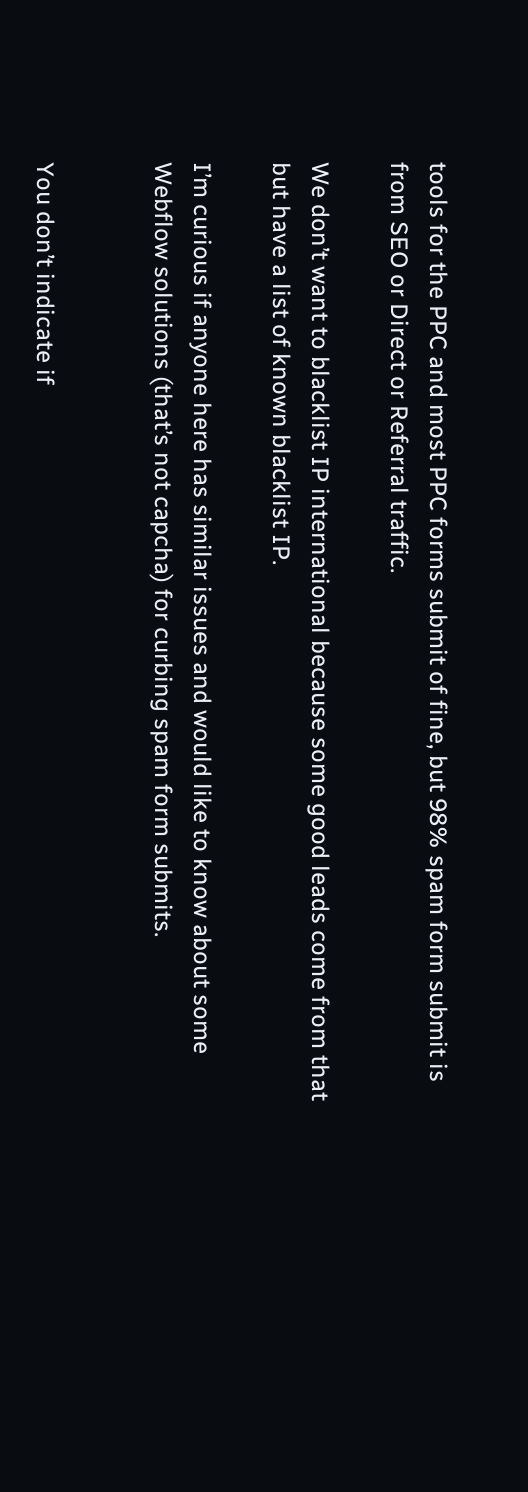tools for the PPC and most PPC forms submit of fine, but 98% spam form submit is from SEO or Direct or Referral traffic.

We don’t want to blacklist IP international because some good leads come from that but have a list of known blacklist IP.

I’m curious if anyone here has similar issues and would like to know about some Webflow solutions (that’s not capcha) for curbing spam form submits.


You don’t indicate if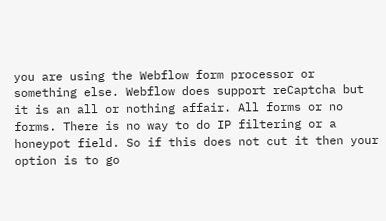you are using the Webflow form processor or something else. Webflow does support reCaptcha but it is an all or nothing affair. All forms or no forms. There is no way to do IP filtering or a honeypot field. So if this does not cut it then your option is to go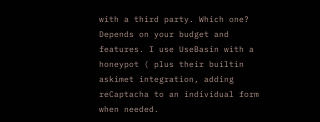with a third party. Which one? Depends on your budget and features. I use UseBasin with a honeypot ( plus their builtin askimet integration, adding reCaptacha to an individual form when needed.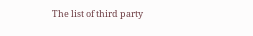The list of third party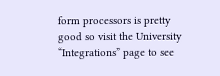form processors is pretty good so visit the University “Integrations” page to see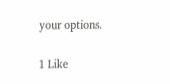your options.

1 Like